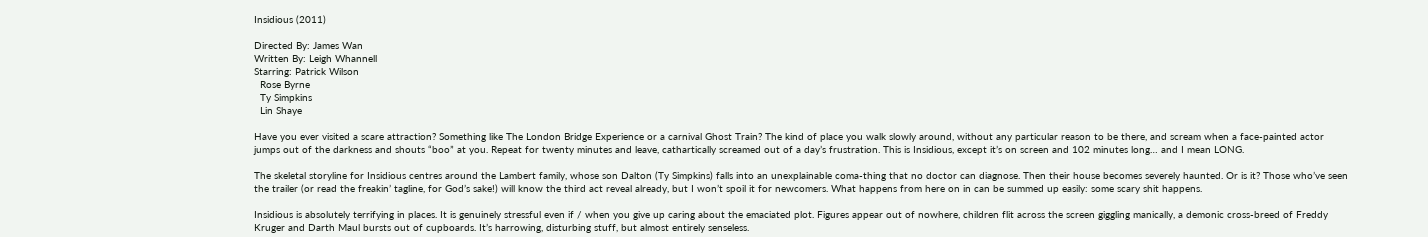Insidious (2011)

Directed By: James Wan
Written By: Leigh Whannell
Starring: Patrick Wilson
  Rose Byrne
  Ty Simpkins
  Lin Shaye

Have you ever visited a scare attraction? Something like The London Bridge Experience or a carnival Ghost Train? The kind of place you walk slowly around, without any particular reason to be there, and scream when a face-painted actor jumps out of the darkness and shouts “boo” at you. Repeat for twenty minutes and leave, cathartically screamed out of a day’s frustration. This is Insidious, except it’s on screen and 102 minutes long… and I mean LONG.

The skeletal storyline for Insidious centres around the Lambert family, whose son Dalton (Ty Simpkins) falls into an unexplainable coma-thing that no doctor can diagnose. Then their house becomes severely haunted. Or is it? Those who’ve seen the trailer (or read the freakin’ tagline, for God’s sake!) will know the third act reveal already, but I won’t spoil it for newcomers. What happens from here on in can be summed up easily: some scary shit happens.

Insidious is absolutely terrifying in places. It is genuinely stressful even if / when you give up caring about the emaciated plot. Figures appear out of nowhere, children flit across the screen giggling manically, a demonic cross-breed of Freddy Kruger and Darth Maul bursts out of cupboards. It’s harrowing, disturbing stuff, but almost entirely senseless.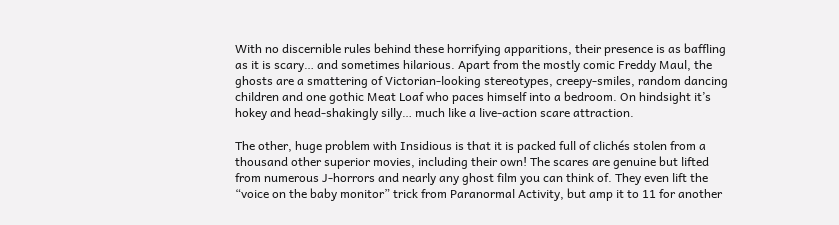With no discernible rules behind these horrifying apparitions, their presence is as baffling as it is scary… and sometimes hilarious. Apart from the mostly comic Freddy Maul, the ghosts are a smattering of Victorian-looking stereotypes, creepy-smiles, random dancing children and one gothic Meat Loaf who paces himself into a bedroom. On hindsight it’s hokey and head-shakingly silly… much like a live-action scare attraction.

The other, huge problem with Insidious is that it is packed full of clichés stolen from a thousand other superior movies, including their own! The scares are genuine but lifted from numerous J-horrors and nearly any ghost film you can think of. They even lift the “voice on the baby monitor” trick from Paranormal Activity, but amp it to 11 for another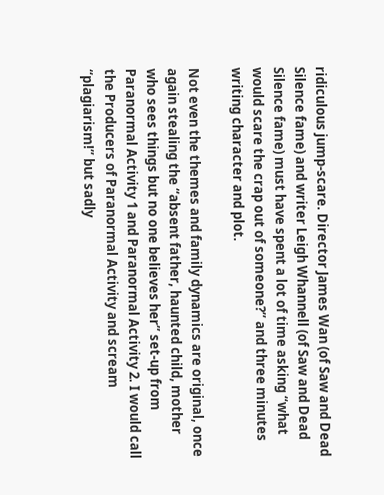ridiculous jump-scare. Director James Wan (of Saw and Dead Silence fame) and writer Leigh Whannell (of Saw and Dead Silence fame) must have spent a lot of time asking “what would scare the crap out of someone?” and three minutes writing character and plot.

Not even the themes and family dynamics are original, once again stealing the “absent father, haunted child, mother who sees things but no one believes her” set-up from Paranormal Activity 1 and Paranormal Activity 2. I would call the Producers of Paranormal Activity and scream “plagiarism!” but sadly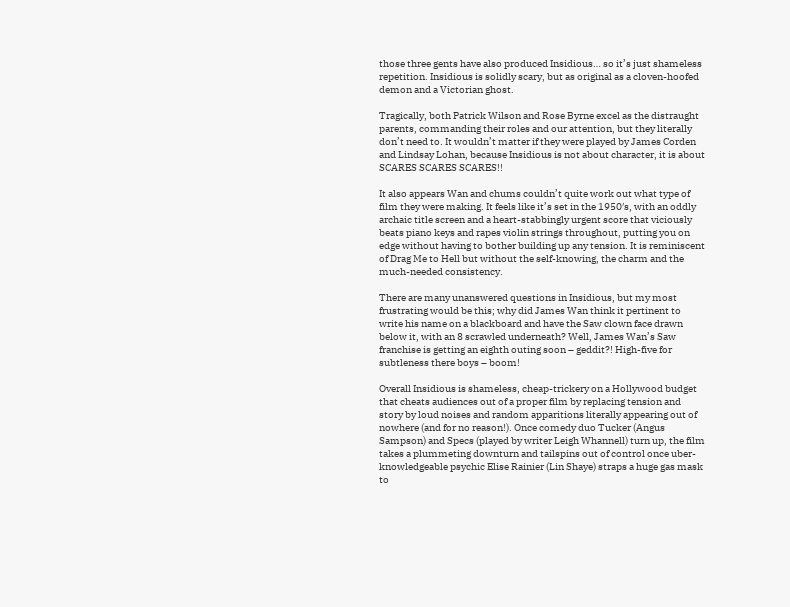those three gents have also produced Insidious… so it’s just shameless repetition. Insidious is solidly scary, but as original as a cloven-hoofed demon and a Victorian ghost.

Tragically, both Patrick Wilson and Rose Byrne excel as the distraught parents, commanding their roles and our attention, but they literally don’t need to. It wouldn’t matter if they were played by James Corden and Lindsay Lohan, because Insidious is not about character, it is about SCARES SCARES SCARES!!

It also appears Wan and chums couldn’t quite work out what type of film they were making. It feels like it’s set in the 1950′s, with an oddly archaic title screen and a heart-stabbingly urgent score that viciously beats piano keys and rapes violin strings throughout, putting you on edge without having to bother building up any tension. It is reminiscent of Drag Me to Hell but without the self-knowing, the charm and the much-needed consistency.

There are many unanswered questions in Insidious, but my most frustrating would be this; why did James Wan think it pertinent to write his name on a blackboard and have the Saw clown face drawn below it, with an 8 scrawled underneath? Well, James Wan’s Saw franchise is getting an eighth outing soon – geddit?! High-five for subtleness there boys – boom!

Overall Insidious is shameless, cheap-trickery on a Hollywood budget that cheats audiences out of a proper film by replacing tension and story by loud noises and random apparitions literally appearing out of nowhere (and for no reason!). Once comedy duo Tucker (Angus Sampson) and Specs (played by writer Leigh Whannell) turn up, the film takes a plummeting downturn and tailspins out of control once uber-knowledgeable psychic Elise Rainier (Lin Shaye) straps a huge gas mask to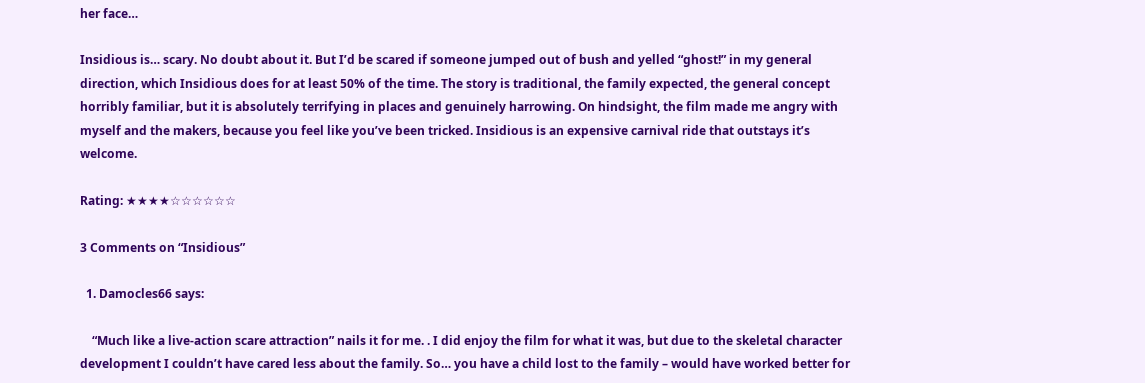her face…

Insidious is… scary. No doubt about it. But I’d be scared if someone jumped out of bush and yelled “ghost!” in my general direction, which Insidious does for at least 50% of the time. The story is traditional, the family expected, the general concept horribly familiar, but it is absolutely terrifying in places and genuinely harrowing. On hindsight, the film made me angry with myself and the makers, because you feel like you’ve been tricked. Insidious is an expensive carnival ride that outstays it’s welcome.

Rating: ★★★★☆☆☆☆☆☆

3 Comments on “Insidious”

  1. Damocles66 says:

    “Much like a live-action scare attraction” nails it for me. . I did enjoy the film for what it was, but due to the skeletal character development I couldn’t have cared less about the family. So… you have a child lost to the family – would have worked better for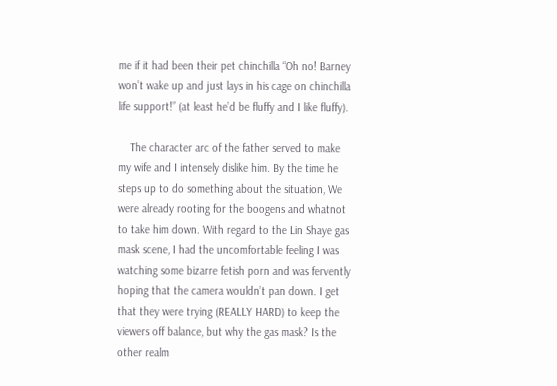me if it had been their pet chinchilla “Oh no! Barney won’t wake up and just lays in his cage on chinchilla life support!” (at least he’d be fluffy and I like fluffy).

    The character arc of the father served to make my wife and I intensely dislike him. By the time he steps up to do something about the situation, We were already rooting for the boogens and whatnot to take him down. With regard to the Lin Shaye gas mask scene, I had the uncomfortable feeling I was watching some bizarre fetish porn and was fervently hoping that the camera wouldn’t pan down. I get that they were trying (REALLY HARD) to keep the viewers off balance, but why the gas mask? Is the other realm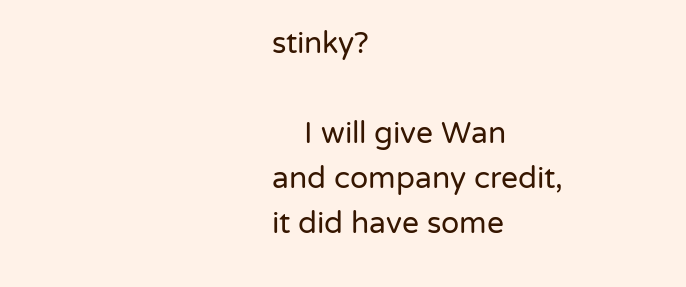stinky?

    I will give Wan and company credit, it did have some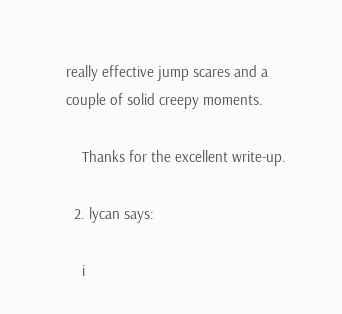really effective jump scares and a couple of solid creepy moments.

    Thanks for the excellent write-up.

  2. lycan says:

    i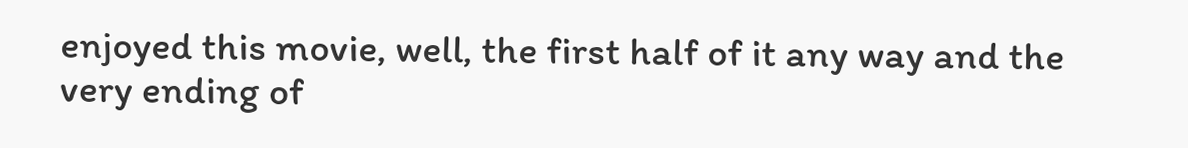enjoyed this movie, well, the first half of it any way and the very ending of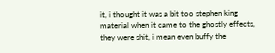it, i thought it was a bit too stephen king material when it came to the ghostly effects, they were shit, i mean even buffy the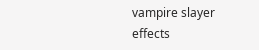vampire slayer effects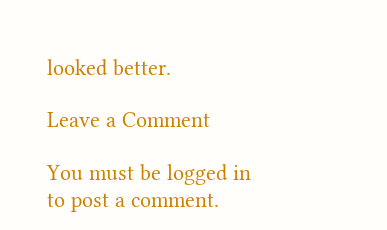looked better.

Leave a Comment

You must be logged in to post a comment.